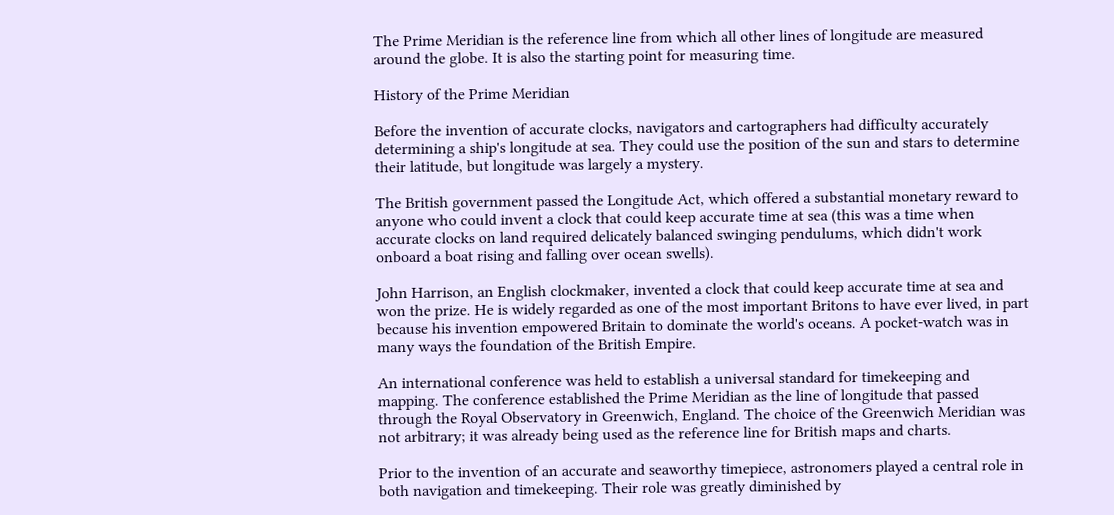The Prime Meridian is the reference line from which all other lines of longitude are measured around the globe. It is also the starting point for measuring time.

History of the Prime Meridian

Before the invention of accurate clocks, navigators and cartographers had difficulty accurately determining a ship's longitude at sea. They could use the position of the sun and stars to determine their latitude, but longitude was largely a mystery.

The British government passed the Longitude Act, which offered a substantial monetary reward to anyone who could invent a clock that could keep accurate time at sea (this was a time when accurate clocks on land required delicately balanced swinging pendulums, which didn't work onboard a boat rising and falling over ocean swells).

John Harrison, an English clockmaker, invented a clock that could keep accurate time at sea and won the prize. He is widely regarded as one of the most important Britons to have ever lived, in part because his invention empowered Britain to dominate the world's oceans. A pocket-watch was in many ways the foundation of the British Empire.

An international conference was held to establish a universal standard for timekeeping and mapping. The conference established the Prime Meridian as the line of longitude that passed through the Royal Observatory in Greenwich, England. The choice of the Greenwich Meridian was not arbitrary; it was already being used as the reference line for British maps and charts.

Prior to the invention of an accurate and seaworthy timepiece, astronomers played a central role in both navigation and timekeeping. Their role was greatly diminished by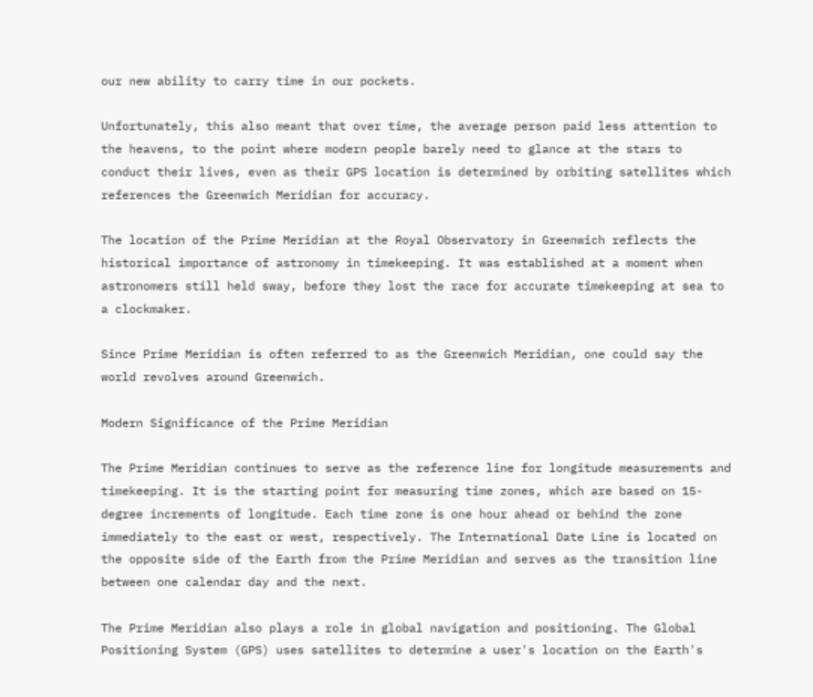our new ability to carry time in our pockets.

Unfortunately, this also meant that over time, the average person paid less attention to the heavens, to the point where modern people barely need to glance at the stars to conduct their lives, even as their GPS location is determined by orbiting satellites which references the Greenwich Meridian for accuracy.

The location of the Prime Meridian at the Royal Observatory in Greenwich reflects the historical importance of astronomy in timekeeping. It was established at a moment when astronomers still held sway, before they lost the race for accurate timekeeping at sea to a clockmaker.

Since Prime Meridian is often referred to as the Greenwich Meridian, one could say the world revolves around Greenwich.

Modern Significance of the Prime Meridian

The Prime Meridian continues to serve as the reference line for longitude measurements and timekeeping. It is the starting point for measuring time zones, which are based on 15-degree increments of longitude. Each time zone is one hour ahead or behind the zone immediately to the east or west, respectively. The International Date Line is located on the opposite side of the Earth from the Prime Meridian and serves as the transition line between one calendar day and the next.

The Prime Meridian also plays a role in global navigation and positioning. The Global Positioning System (GPS) uses satellites to determine a user's location on the Earth's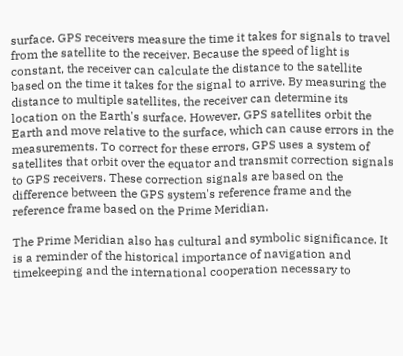surface. GPS receivers measure the time it takes for signals to travel from the satellite to the receiver. Because the speed of light is constant, the receiver can calculate the distance to the satellite based on the time it takes for the signal to arrive. By measuring the distance to multiple satellites, the receiver can determine its location on the Earth's surface. However, GPS satellites orbit the Earth and move relative to the surface, which can cause errors in the measurements. To correct for these errors, GPS uses a system of satellites that orbit over the equator and transmit correction signals to GPS receivers. These correction signals are based on the difference between the GPS system's reference frame and the reference frame based on the Prime Meridian.

The Prime Meridian also has cultural and symbolic significance. It is a reminder of the historical importance of navigation and timekeeping and the international cooperation necessary to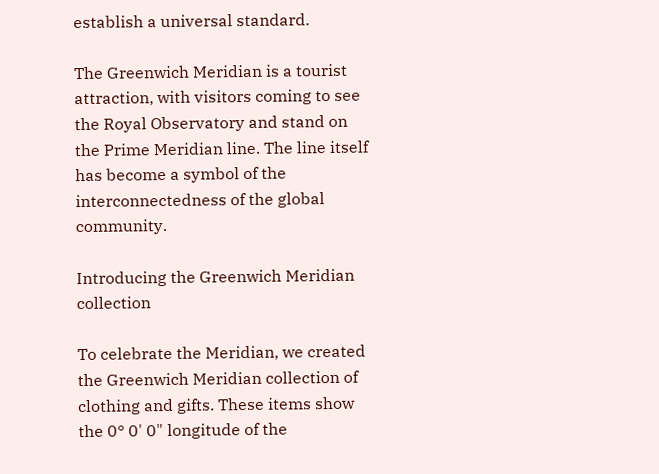establish a universal standard.

The Greenwich Meridian is a tourist attraction, with visitors coming to see the Royal Observatory and stand on the Prime Meridian line. The line itself has become a symbol of the interconnectedness of the global community.

Introducing the Greenwich Meridian collection

To celebrate the Meridian, we created the Greenwich Meridian collection of clothing and gifts. These items show the 0° 0' 0" longitude of the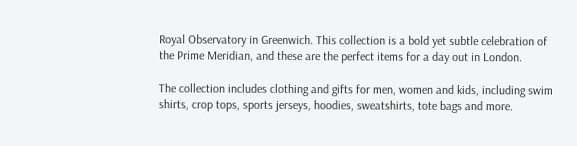Royal Observatory in Greenwich. This collection is a bold yet subtle celebration of the Prime Meridian, and these are the perfect items for a day out in London.

The collection includes clothing and gifts for men, women and kids, including swim shirts, crop tops, sports jerseys, hoodies, sweatshirts, tote bags and more.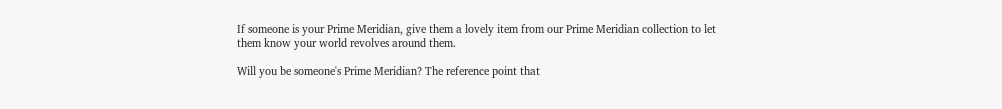If someone is your Prime Meridian, give them a lovely item from our Prime Meridian collection to let them know your world revolves around them.

Will you be someone's Prime Meridian? The reference point that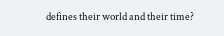defines their world and their time?